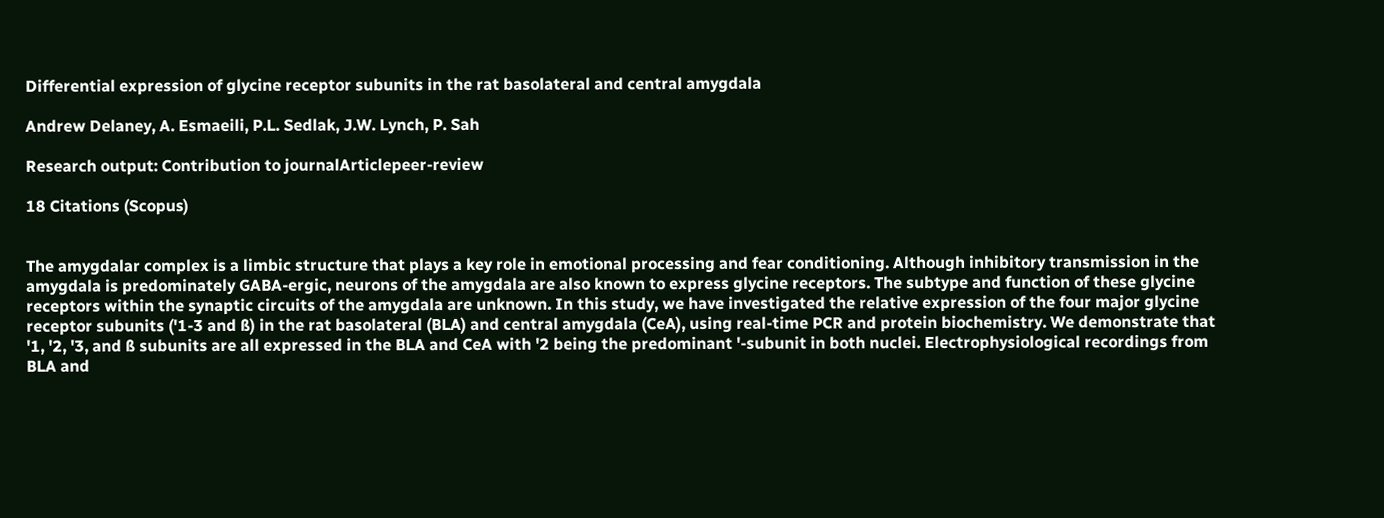Differential expression of glycine receptor subunits in the rat basolateral and central amygdala

Andrew Delaney, A. Esmaeili, P.L. Sedlak, J.W. Lynch, P. Sah

Research output: Contribution to journalArticlepeer-review

18 Citations (Scopus)


The amygdalar complex is a limbic structure that plays a key role in emotional processing and fear conditioning. Although inhibitory transmission in the amygdala is predominately GABA-ergic, neurons of the amygdala are also known to express glycine receptors. The subtype and function of these glycine receptors within the synaptic circuits of the amygdala are unknown. In this study, we have investigated the relative expression of the four major glycine receptor subunits ('1-3 and ß) in the rat basolateral (BLA) and central amygdala (CeA), using real-time PCR and protein biochemistry. We demonstrate that '1, '2, '3, and ß subunits are all expressed in the BLA and CeA with '2 being the predominant '-subunit in both nuclei. Electrophysiological recordings from BLA and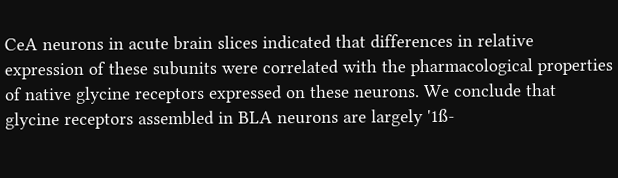CeA neurons in acute brain slices indicated that differences in relative expression of these subunits were correlated with the pharmacological properties of native glycine receptors expressed on these neurons. We conclude that glycine receptors assembled in BLA neurons are largely '1ß-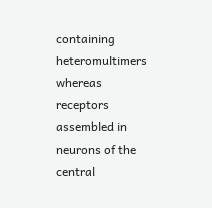containing heteromultimers whereas receptors assembled in neurons of the central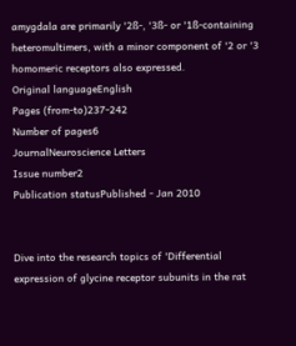amygdala are primarily '2ß-, '3ß- or '1ß-containing heteromultimers, with a minor component of '2 or '3 homomeric receptors also expressed.
Original languageEnglish
Pages (from-to)237-242
Number of pages6
JournalNeuroscience Letters
Issue number2
Publication statusPublished - Jan 2010


Dive into the research topics of 'Differential expression of glycine receptor subunits in the rat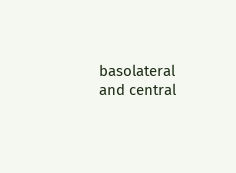basolateral and central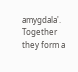amygdala'. Together they form a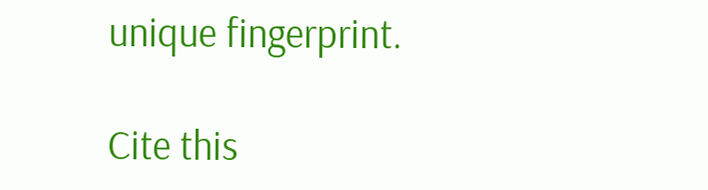unique fingerprint.

Cite this